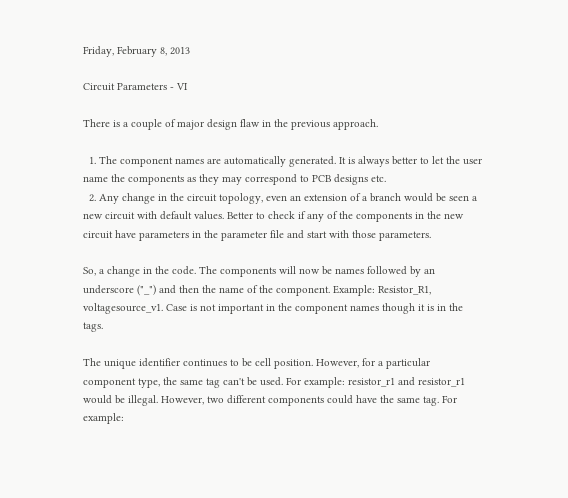Friday, February 8, 2013

Circuit Parameters - VI

There is a couple of major design flaw in the previous approach.

  1. The component names are automatically generated. It is always better to let the user name the components as they may correspond to PCB designs etc.
  2. Any change in the circuit topology, even an extension of a branch would be seen a new circuit with default values. Better to check if any of the components in the new circuit have parameters in the parameter file and start with those parameters.

So, a change in the code. The components will now be names followed by an underscore ("_") and then the name of the component. Example: Resistor_R1, voltagesource_v1. Case is not important in the component names though it is in the tags.

The unique identifier continues to be cell position. However, for a particular component type, the same tag can't be used. For example: resistor_r1 and resistor_r1 would be illegal. However, two different components could have the same tag. For example: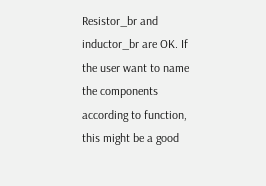Resistor_br and inductor_br are OK. If the user want to name the components according to function, this might be a good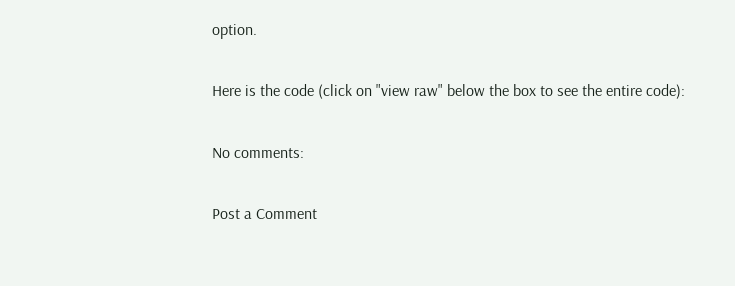option.

Here is the code (click on "view raw" below the box to see the entire code):

No comments:

Post a Comment